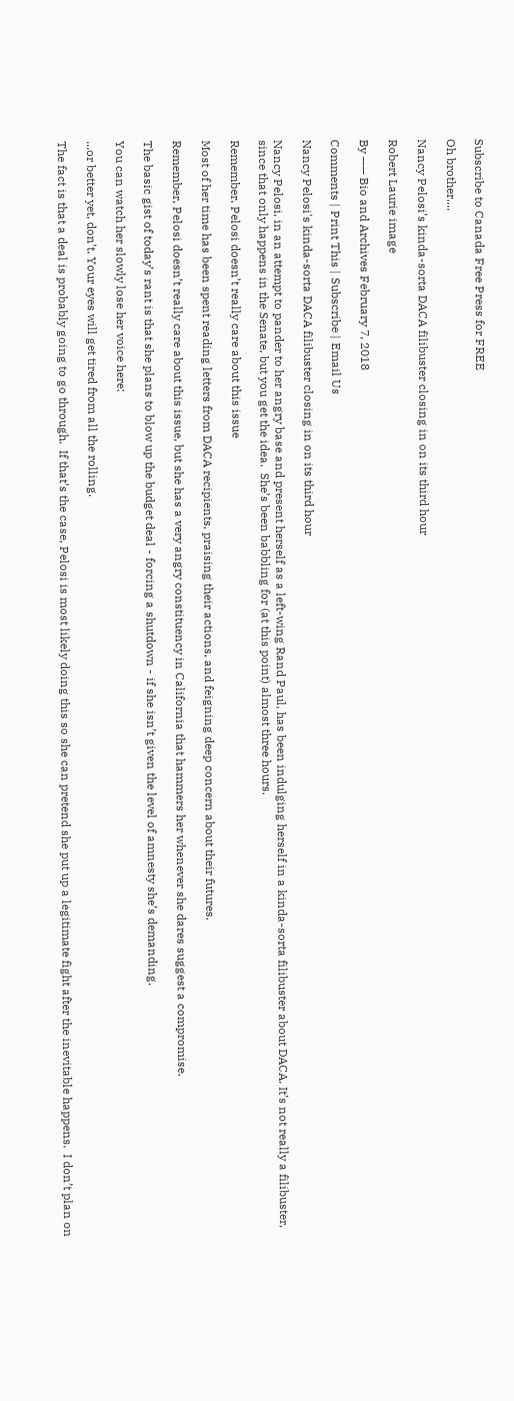Subscribe to Canada Free Press for FREE

Oh brother....

Nancy Pelosi’s kinda-sorta DACA filibuster closing in on its third hour

Robert Laurie image

By —— Bio and Archives February 7, 2018

Comments | Print This | Subscribe | Email Us

Nancy Pelosi's kinda-sorta DACA filibuster closing in on its third hour

Nancy Pelosi, in an attempt to pander to her angry base and present herself as a left-wing Rand Paul, has been indulging herself in a kinda-sorta filibuster about DACA. It’s not really a filibuster, since that only happens in the Senate, but you get the idea.  She’s been babbling for (at this point) almost three hours.

Remember, Pelosi doesn’t really care about this issue

Most of her time has been spent reading letters from DACA recipients, praising their actions, and feigning deep concern about their futures.

Remember, Pelosi doesn’t really care about this issue, but she has a very angry constituency in California that hammers her whenever she dares suggest a compromise.

The basic gist of today’s rant is that she plans to blow up the budget deal - forcing a shutdown - if she isn’t given the level of amnesty she’s demanding.

You can watch her slowly lose her voice here:

...or better yet, don’t. Your eyes will get tired from all the rolling.

The fact is that a deal is probably going to go through.  If that’s the case, Pelosi is most likely doing this so she can pretend she put up a legitimate fight after the inevitable happens.  I don’t plan on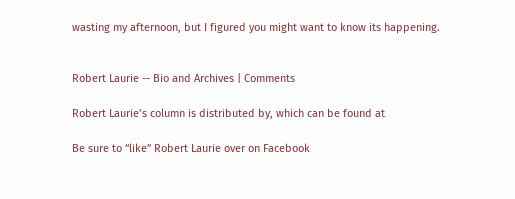wasting my afternoon, but I figured you might want to know its happening.


Robert Laurie -- Bio and Archives | Comments

Robert Laurie’s column is distributed by, which can be found at

Be sure to “like” Robert Laurie over on Facebook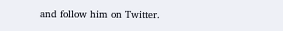and follow him on Twitter.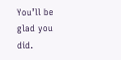You’ll be glad you did.